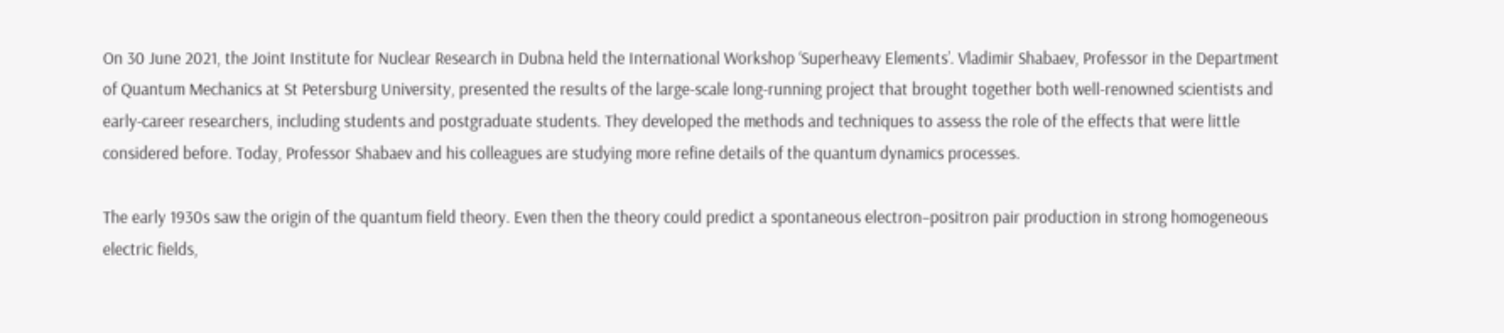On 30 June 2021, the Joint Institute for Nuclear Research in Dubna held the International Workshop ‘Superheavy Elements’. Vladimir Shabaev, Professor in the Department of Quantum Mechanics at St Petersburg University, presented the results of the large-scale long-running project that brought together both well-renowned scientists and early-career researchers, including students and postgraduate students. They developed the methods and techniques to assess the role of the effects that were little considered before. Today, Professor Shabaev and his colleagues are studying more refine details of the quantum dynamics processes.

The early 1930s saw the origin of the quantum field theory. Even then the theory could predict a spontaneous electron–positron pair production in strong homogeneous electric fields,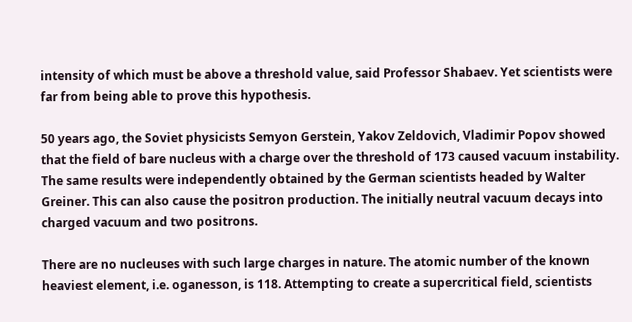intensity of which must be above a threshold value, said Professor Shabaev. Yet scientists were far from being able to prove this hypothesis.

50 years ago, the Soviet physicists Semyon Gerstein, Yakov Zeldovich, Vladimir Popov showed that the field of bare nucleus with a charge over the threshold of 173 caused vacuum instability. The same results were independently obtained by the German scientists headed by Walter Greiner. This can also cause the positron production. The initially neutral vacuum decays into charged vacuum and two positrons.

There are no nucleuses with such large charges in nature. The atomic number of the known heaviest element, i.e. oganesson, is 118. Attempting to create a supercritical field, scientists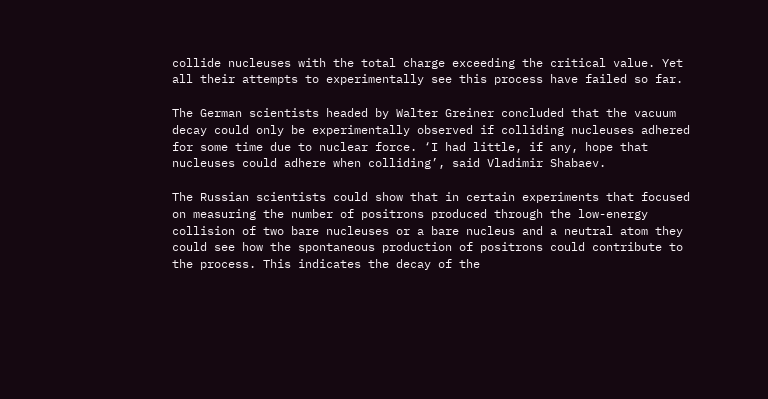collide nucleuses with the total charge exceeding the critical value. Yet all their attempts to experimentally see this process have failed so far.

The German scientists headed by Walter Greiner concluded that the vacuum decay could only be experimentally observed if colliding nucleuses adhered for some time due to nuclear force. ‘I had little, if any, hope that nucleuses could adhere when colliding’, said Vladimir Shabaev.

The Russian scientists could show that in certain experiments that focused on measuring the number of positrons produced through the low-energy collision of two bare nucleuses or a bare nucleus and a neutral atom they could see how the spontaneous production of positrons could contribute to the process. This indicates the decay of the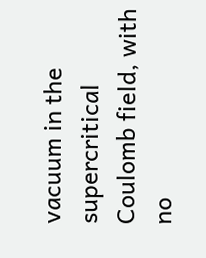vacuum in the supercritical Coulomb field, with no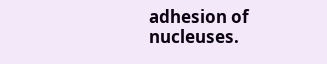adhesion of nucleuses.